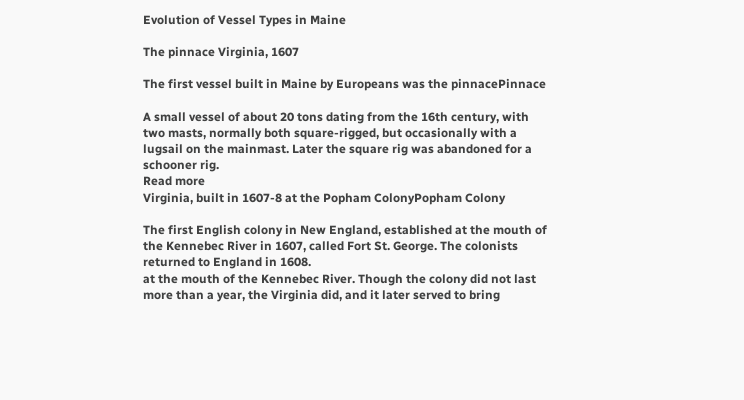Evolution of Vessel Types in Maine

The pinnace Virginia, 1607

The first vessel built in Maine by Europeans was the pinnacePinnace

A small vessel of about 20 tons dating from the 16th century, with two masts, normally both square-rigged, but occasionally with a lugsail on the mainmast. Later the square rig was abandoned for a schooner rig.
Read more
Virginia, built in 1607-8 at the Popham ColonyPopham Colony

The first English colony in New England, established at the mouth of the Kennebec River in 1607, called Fort St. George. The colonists returned to England in 1608.
at the mouth of the Kennebec River. Though the colony did not last more than a year, the Virginia did, and it later served to bring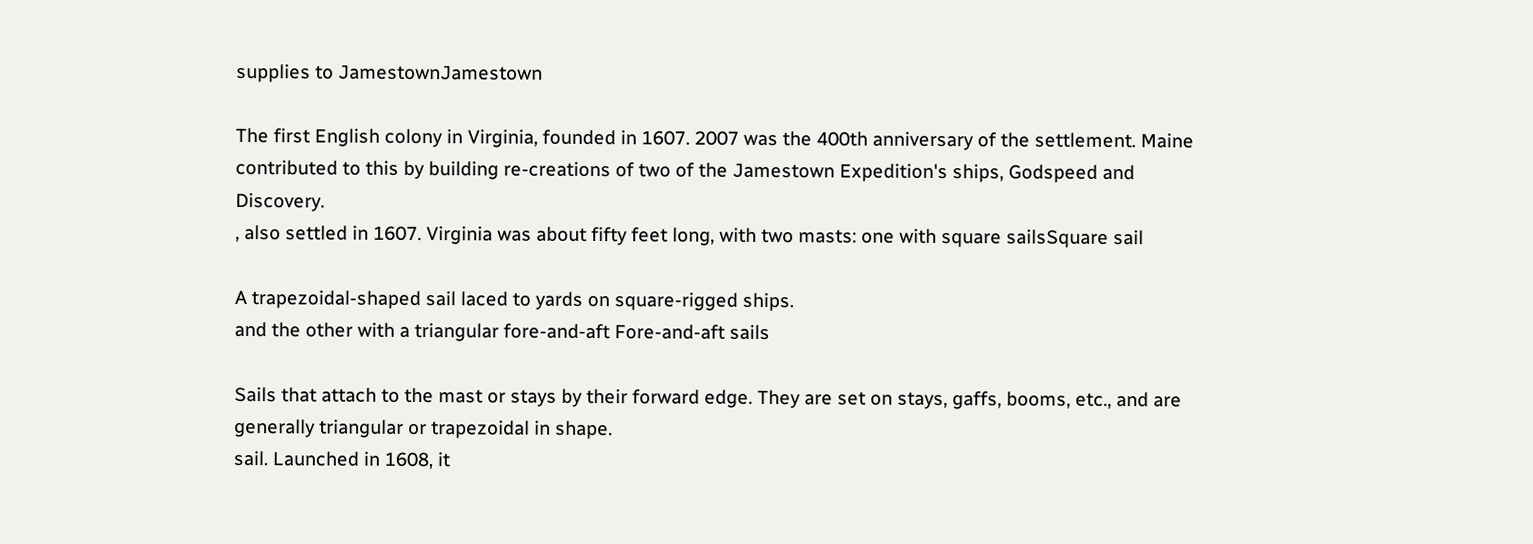supplies to JamestownJamestown

The first English colony in Virginia, founded in 1607. 2007 was the 400th anniversary of the settlement. Maine contributed to this by building re-creations of two of the Jamestown Expedition's ships, Godspeed and Discovery.
, also settled in 1607. Virginia was about fifty feet long, with two masts: one with square sailsSquare sail

A trapezoidal-shaped sail laced to yards on square-rigged ships.
and the other with a triangular fore-and-aft Fore-and-aft sails

Sails that attach to the mast or stays by their forward edge. They are set on stays, gaffs, booms, etc., and are generally triangular or trapezoidal in shape.
sail. Launched in 1608, it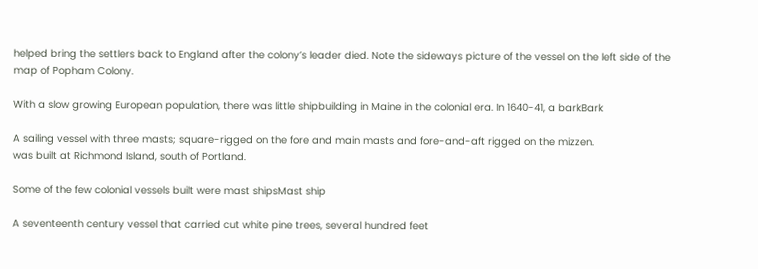helped bring the settlers back to England after the colony’s leader died. Note the sideways picture of the vessel on the left side of the map of Popham Colony.

With a slow growing European population, there was little shipbuilding in Maine in the colonial era. In 1640-41, a barkBark

A sailing vessel with three masts; square-rigged on the fore and main masts and fore-and-aft rigged on the mizzen.
was built at Richmond Island, south of Portland.

Some of the few colonial vessels built were mast shipsMast ship

A seventeenth century vessel that carried cut white pine trees, several hundred feet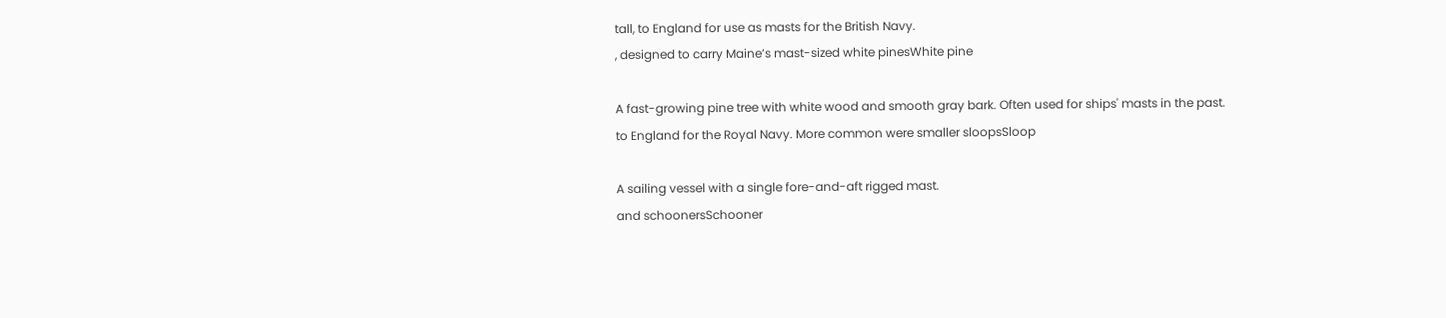tall, to England for use as masts for the British Navy.
, designed to carry Maine’s mast-sized white pinesWhite pine

A fast-growing pine tree with white wood and smooth gray bark. Often used for ships' masts in the past.
to England for the Royal Navy. More common were smaller sloopsSloop

A sailing vessel with a single fore-and-aft rigged mast.
and schoonersSchooner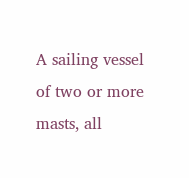A sailing vessel of two or more masts, all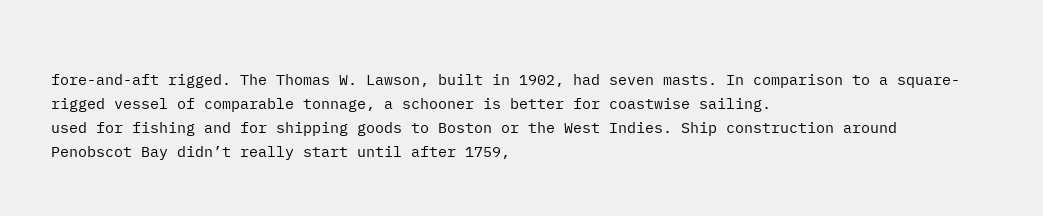fore-and-aft rigged. The Thomas W. Lawson, built in 1902, had seven masts. In comparison to a square-rigged vessel of comparable tonnage, a schooner is better for coastwise sailing.
used for fishing and for shipping goods to Boston or the West Indies. Ship construction around Penobscot Bay didn’t really start until after 1759,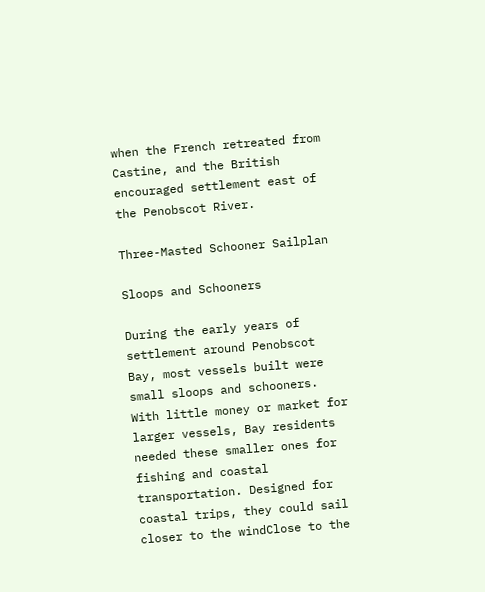when the French retreated from Castine, and the British encouraged settlement east of the Penobscot River.

Three-Masted Schooner Sailplan

Sloops and Schooners

During the early years of settlement around Penobscot Bay, most vessels built were small sloops and schooners. With little money or market for larger vessels, Bay residents needed these smaller ones for fishing and coastal transportation. Designed for coastal trips, they could sail closer to the windClose to the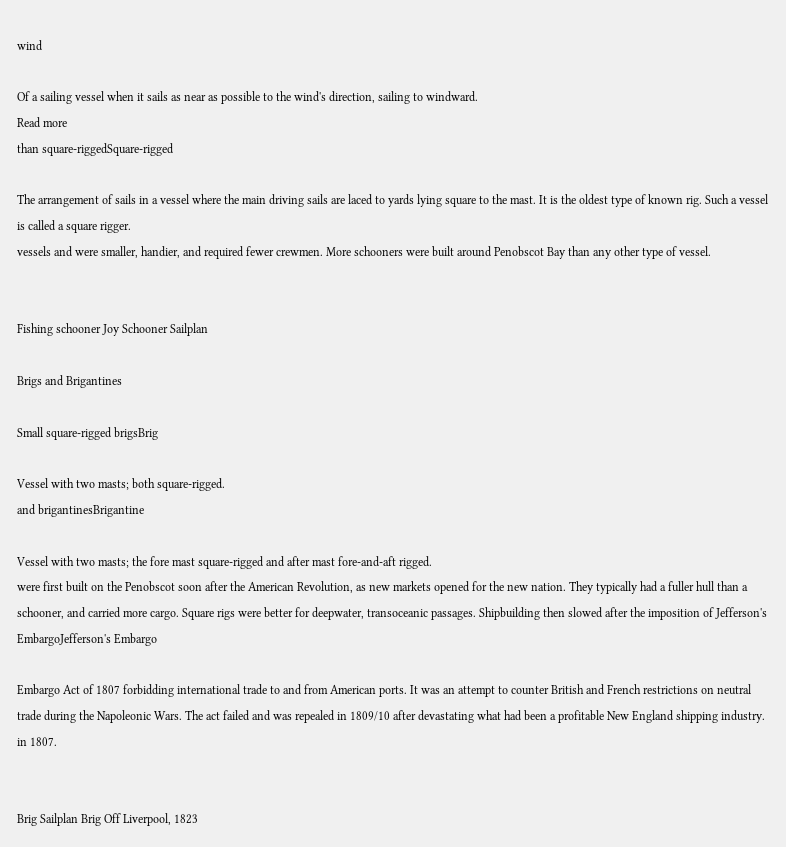wind

Of a sailing vessel when it sails as near as possible to the wind's direction, sailing to windward.
Read more
than square-riggedSquare-rigged

The arrangement of sails in a vessel where the main driving sails are laced to yards lying square to the mast. It is the oldest type of known rig. Such a vessel is called a square rigger.
vessels and were smaller, handier, and required fewer crewmen. More schooners were built around Penobscot Bay than any other type of vessel.


Fishing schooner Joy Schooner Sailplan

Brigs and Brigantines

Small square-rigged brigsBrig

Vessel with two masts; both square-rigged.
and brigantinesBrigantine

Vessel with two masts; the fore mast square-rigged and after mast fore-and-aft rigged.
were first built on the Penobscot soon after the American Revolution, as new markets opened for the new nation. They typically had a fuller hull than a schooner, and carried more cargo. Square rigs were better for deepwater, transoceanic passages. Shipbuilding then slowed after the imposition of Jefferson's EmbargoJefferson's Embargo

Embargo Act of 1807 forbidding international trade to and from American ports. It was an attempt to counter British and French restrictions on neutral trade during the Napoleonic Wars. The act failed and was repealed in 1809/10 after devastating what had been a profitable New England shipping industry.
in 1807.


Brig Sailplan Brig Off Liverpool, 1823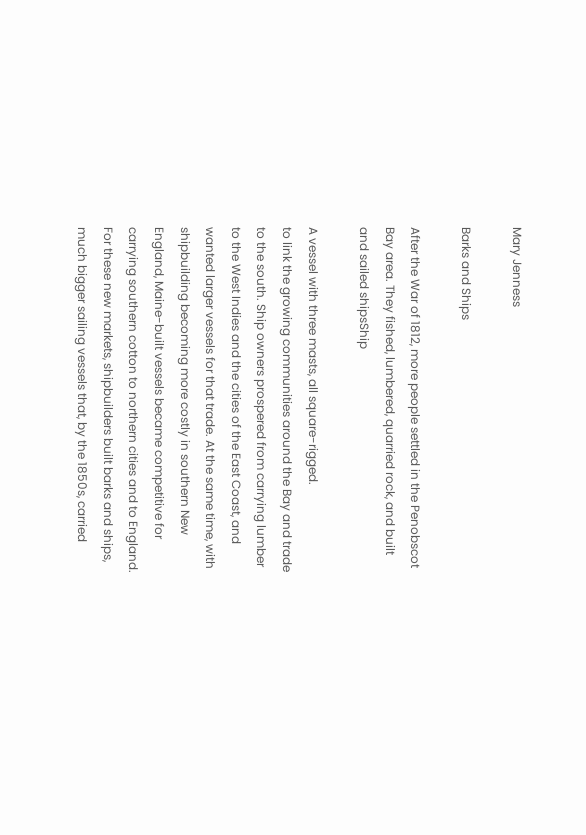Mary Jenness

Barks and Ships

After the War of 1812, more people settled in the Penobscot Bay area. They fished, lumbered, quarried rock, and built and sailed shipsShip

A vessel with three masts, all square-rigged.
to link the growing communities around the Bay and trade to the south. Ship owners prospered from carrying lumber to the West Indies and the cities of the East Coast, and wanted larger vessels for that trade. At the same time, with shipbuilding becoming more costly in southern New England, Maine-built vessels became competitive for carrying southern cotton to northern cities and to England. For these new markets, shipbuilders built barks and ships, much bigger sailing vessels that, by the 1850s, carried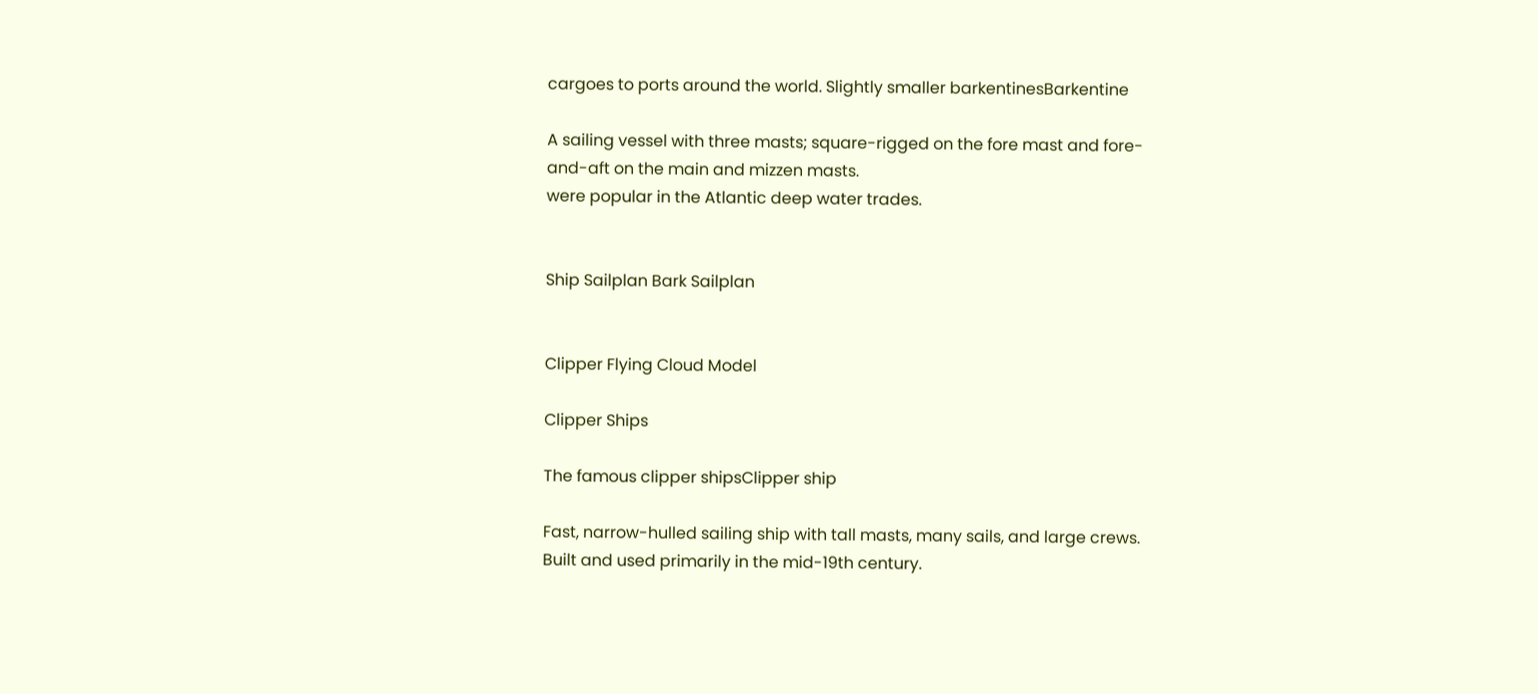cargoes to ports around the world. Slightly smaller barkentinesBarkentine

A sailing vessel with three masts; square-rigged on the fore mast and fore-and-aft on the main and mizzen masts.
were popular in the Atlantic deep water trades.


Ship Sailplan Bark Sailplan


Clipper Flying Cloud Model

Clipper Ships

The famous clipper shipsClipper ship

Fast, narrow-hulled sailing ship with tall masts, many sails, and large crews. Built and used primarily in the mid-19th century.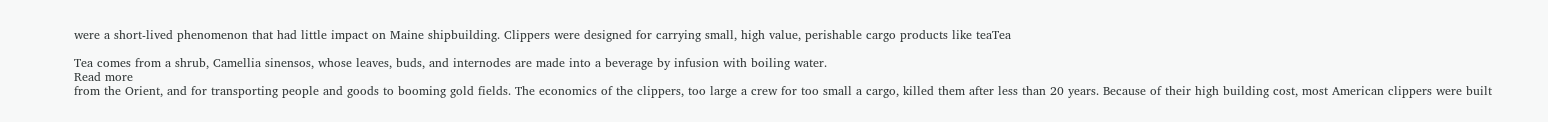were a short-lived phenomenon that had little impact on Maine shipbuilding. Clippers were designed for carrying small, high value, perishable cargo products like teaTea

Tea comes from a shrub, Camellia sinensos, whose leaves, buds, and internodes are made into a beverage by infusion with boiling water.
Read more
from the Orient, and for transporting people and goods to booming gold fields. The economics of the clippers, too large a crew for too small a cargo, killed them after less than 20 years. Because of their high building cost, most American clippers were built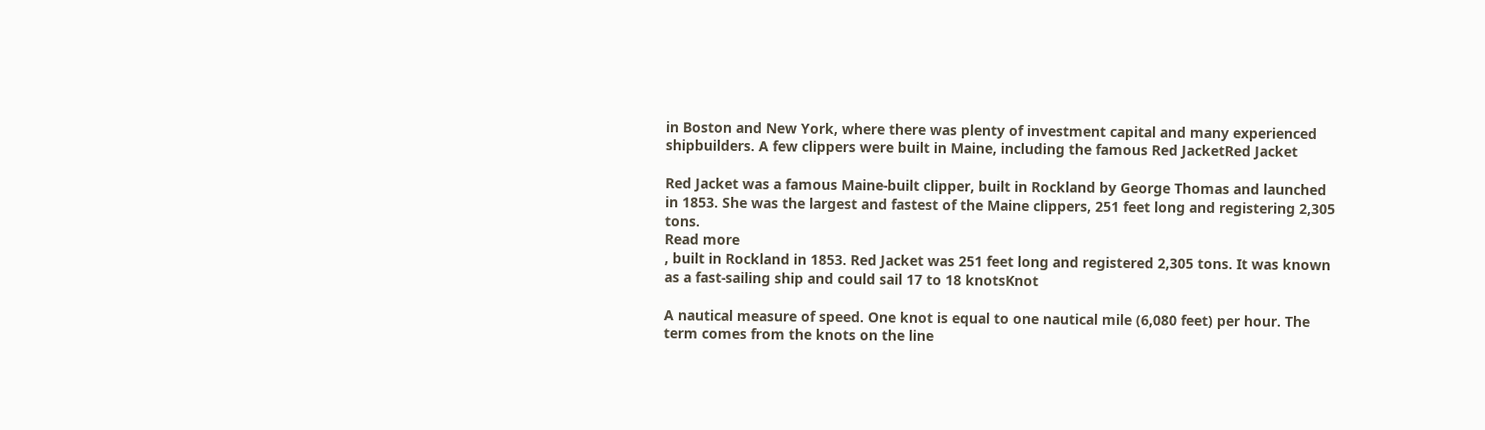in Boston and New York, where there was plenty of investment capital and many experienced shipbuilders. A few clippers were built in Maine, including the famous Red JacketRed Jacket

Red Jacket was a famous Maine-built clipper, built in Rockland by George Thomas and launched in 1853. She was the largest and fastest of the Maine clippers, 251 feet long and registering 2,305 tons.
Read more
, built in Rockland in 1853. Red Jacket was 251 feet long and registered 2,305 tons. It was known as a fast-sailing ship and could sail 17 to 18 knotsKnot

A nautical measure of speed. One knot is equal to one nautical mile (6,080 feet) per hour. The term comes from the knots on the line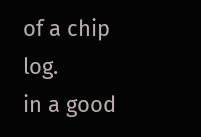of a chip log.
in a good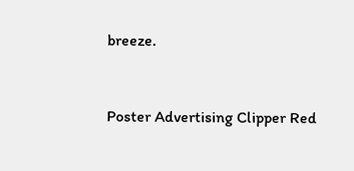breeze.


Poster Advertising Clipper Red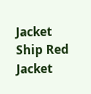Jacket Ship Red Jacket